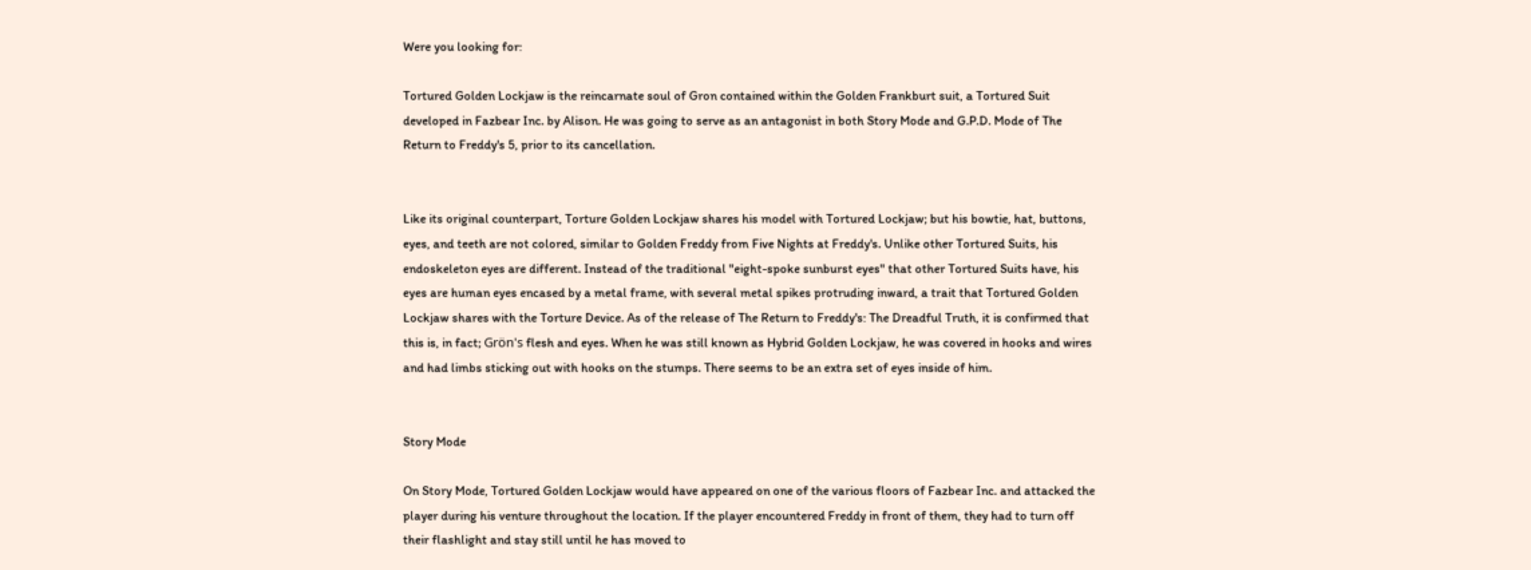Were you looking for:

Tortured Golden Lockjaw is the reincarnate soul of Gron contained within the Golden Frankburt suit, a Tortured Suit developed in Fazbear Inc. by Alison. He was going to serve as an antagonist in both Story Mode and G.P.D. Mode of The Return to Freddy's 5, prior to its cancellation.


Like its original counterpart, Torture Golden Lockjaw shares his model with Tortured Lockjaw; but his bowtie, hat, buttons, eyes, and teeth are not colored, similar to Golden Freddy from Five Nights at Freddy's. Unlike other Tortured Suits, his endoskeleton eyes are different. Instead of the traditional "eight-spoke sunburst eyes" that other Tortured Suits have, his eyes are human eyes encased by a metal frame, with several metal spikes protruding inward, a trait that Tortured Golden Lockjaw shares with the Torture Device. As of the release of The Return to Freddy's: The Dreadful Truth, it is confirmed that this is, in fact; Grön's flesh and eyes. When he was still known as Hybrid Golden Lockjaw, he was covered in hooks and wires and had limbs sticking out with hooks on the stumps. There seems to be an extra set of eyes inside of him.


Story Mode

On Story Mode, Tortured Golden Lockjaw would have appeared on one of the various floors of Fazbear Inc. and attacked the player during his venture throughout the location. If the player encountered Freddy in front of them, they had to turn off their flashlight and stay still until he has moved to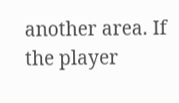another area. If the player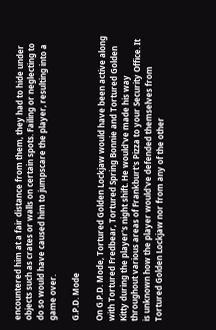encountered him at a fair distance from them, they had to hide under objects such as crates or walls on certain spots. Failing or neglecting to do so would have caused him to jumpscare the player, resulting into a game over.

G.P.D. Mode

On G.P.D. Mode, Tortured Golden Lockjaw would have been active along with Tortured Fredbear, Tortured Spring Bonnie and Tortured Golden Kitty during the player's night shift. He would've made his way throughout various areas of Frankburt's Pizza to your Security Office. It is unknown how the player would've defended themselves from Tortured Golden Lockjaw nor from any of the other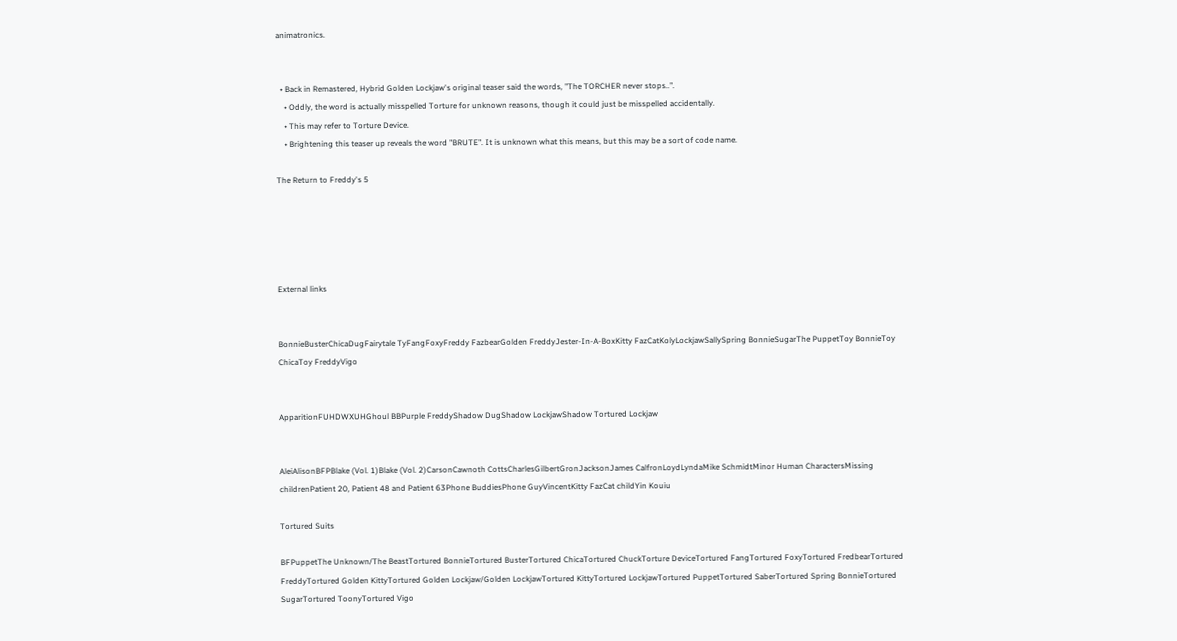animatronics.


  • Back in Remastered, Hybrid Golden Lockjaw's original teaser said the words, "The TORCHER never stops..".
    • Oddly, the word is actually misspelled Torture for unknown reasons, though it could just be misspelled accidentally.
    • This may refer to Torture Device.
    • Brightening this teaser up reveals the word "BRUTE". It is unknown what this means, but this may be a sort of code name.

The Return to Freddy's 5





External links


BonnieBusterChicaDugFairytale TyFangFoxyFreddy FazbearGolden FreddyJester-In-A-BoxKitty FazCatKolyLockjawSallySpring BonnieSugarThe PuppetToy BonnieToy ChicaToy FreddyVigo


ApparitionFUHDWXUHGhoul BBPurple FreddyShadow DugShadow LockjawShadow Tortured Lockjaw


AleiAlisonBFPBlake (Vol. 1)Blake (Vol. 2)CarsonCawnoth CottsCharlesGilbertGronJacksonJames CalfronLoydLyndaMike SchmidtMinor Human CharactersMissing childrenPatient 20, Patient 48 and Patient 63Phone BuddiesPhone GuyVincentKitty FazCat childYin Kouiu

Tortured Suits

BFPuppetThe Unknown/The BeastTortured BonnieTortured BusterTortured ChicaTortured ChuckTorture DeviceTortured FangTortured FoxyTortured FredbearTortured FreddyTortured Golden KittyTortured Golden Lockjaw/Golden LockjawTortured KittyTortured LockjawTortured PuppetTortured SaberTortured Spring BonnieTortured SugarTortured ToonyTortured Vigo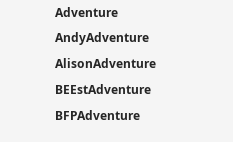Adventure AndyAdventure AlisonAdventure BEEstAdventure BFPAdventure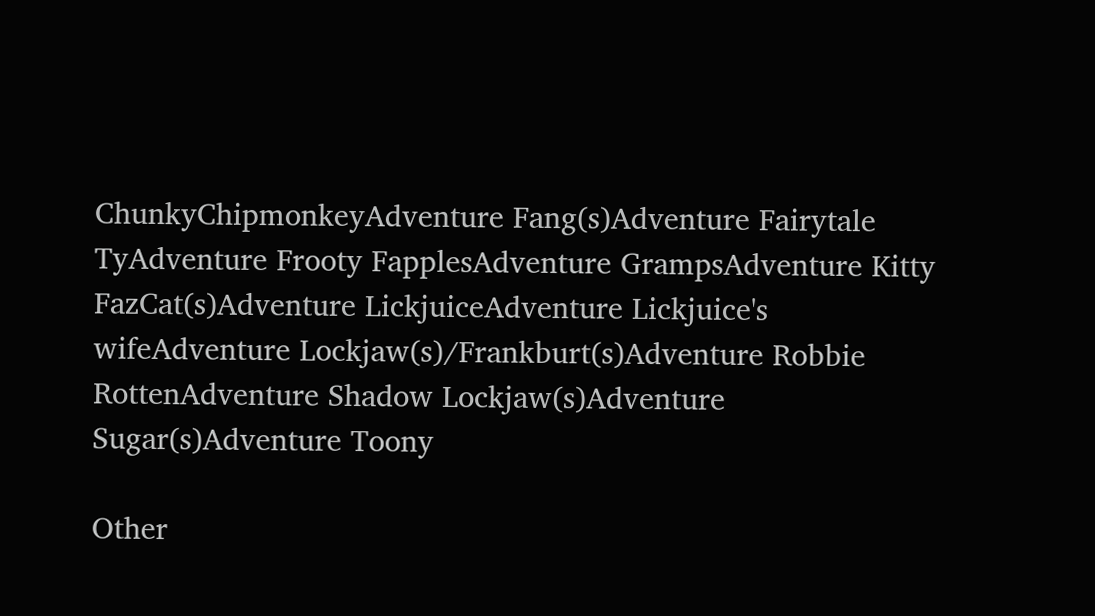ChunkyChipmonkeyAdventure Fang(s)Adventure Fairytale TyAdventure Frooty FapplesAdventure GrampsAdventure Kitty FazCat(s)Adventure LickjuiceAdventure Lickjuice's wifeAdventure Lockjaw(s)/Frankburt(s)Adventure Robbie RottenAdventure Shadow Lockjaw(s)Adventure Sugar(s)Adventure Toony

Other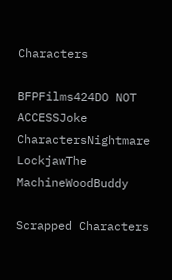Characters

BFPFilms424DO NOT ACCESSJoke CharactersNightmare LockjawThe MachineWoodBuddy

Scrapped Characters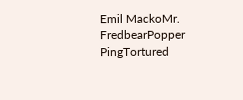Emil MackoMr. FredbearPopper PingTortured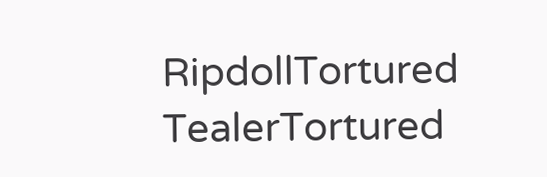RipdollTortured TealerTortured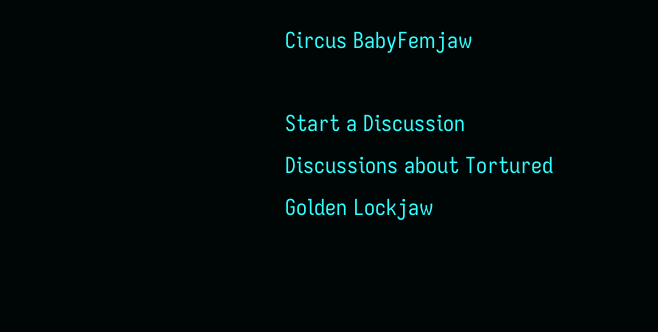Circus BabyFemjaw

Start a Discussion Discussions about Tortured Golden Lockjaw